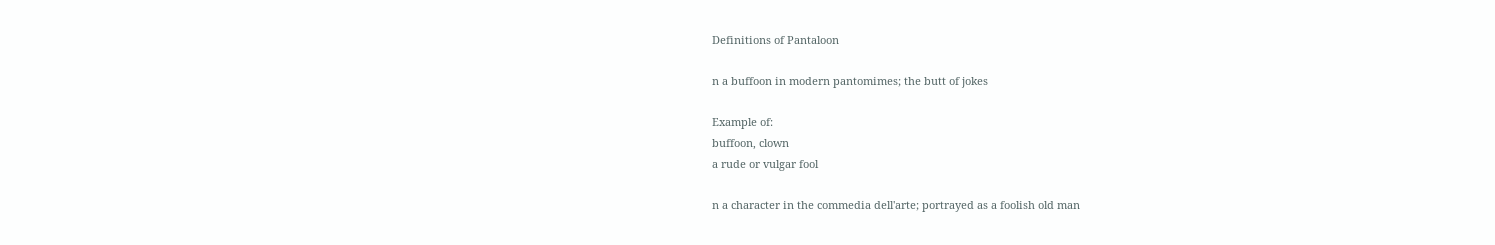Definitions of Pantaloon

n a buffoon in modern pantomimes; the butt of jokes

Example of:
buffoon, clown
a rude or vulgar fool

n a character in the commedia dell'arte; portrayed as a foolish old man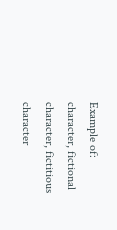Example of:
character, fictional character, fictitious character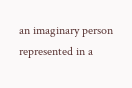an imaginary person represented in a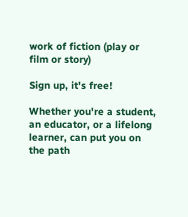work of fiction (play or film or story)

Sign up, it's free!

Whether you're a student, an educator, or a lifelong learner, can put you on the path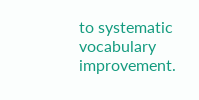to systematic vocabulary improvement.